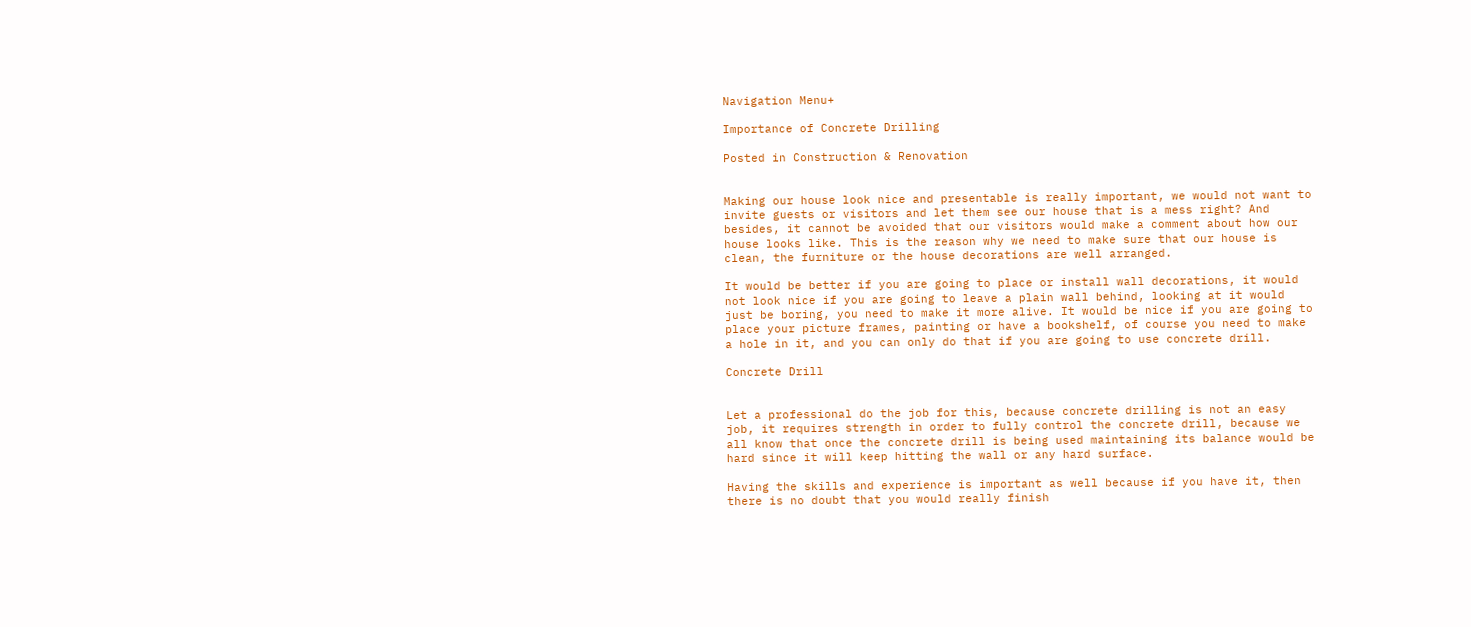Navigation Menu+

Importance of Concrete Drilling

Posted in Construction & Renovation


Making our house look nice and presentable is really important, we would not want to invite guests or visitors and let them see our house that is a mess right? And besides, it cannot be avoided that our visitors would make a comment about how our house looks like. This is the reason why we need to make sure that our house is clean, the furniture or the house decorations are well arranged.

It would be better if you are going to place or install wall decorations, it would not look nice if you are going to leave a plain wall behind, looking at it would just be boring, you need to make it more alive. It would be nice if you are going to place your picture frames, painting or have a bookshelf, of course you need to make a hole in it, and you can only do that if you are going to use concrete drill.

Concrete Drill


Let a professional do the job for this, because concrete drilling is not an easy job, it requires strength in order to fully control the concrete drill, because we all know that once the concrete drill is being used maintaining its balance would be hard since it will keep hitting the wall or any hard surface.

Having the skills and experience is important as well because if you have it, then there is no doubt that you would really finish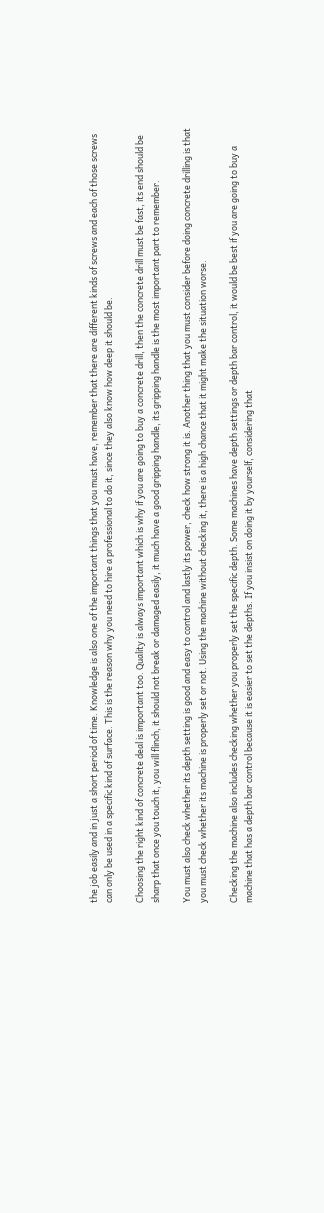the job easily and in just a short period of time. Knowledge is also one of the important things that you must have, remember that there are different kinds of screws and each of those screws can only be used in a specific kind of surface. This is the reason why you need to hire a professional to do it, since they also know how deep it should be.

Choosing the right kind of concrete deal is important too. Quality is always important which is why if you are going to buy a concrete drill, then the concrete drill must be fast, its end should be sharp that once you touch it, you will flinch, it should not break or damaged easily, it much have a good gripping handle, its gripping handle is the most important part to remember.

You must also check whether its depth setting is good and easy to control and lastly its power, check how strong it is. Another thing that you must consider before doing concrete drilling is that you must check whether its machine is properly set or not. Using the machine without checking it, there is a high chance that it might make the situation worse.

Checking the machine also includes checking whether you properly set the specific depth. Some machines have depth settings or depth bar control, it would be best if you are going to buy a machine that has a depth bar control because it is easier to set the depths. If you insist on doing it by yourself, considering that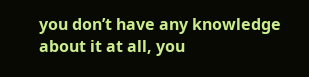you don’t have any knowledge about it at all, you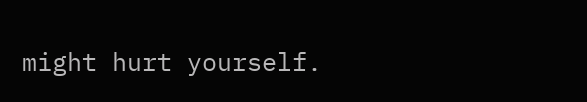might hurt yourself.